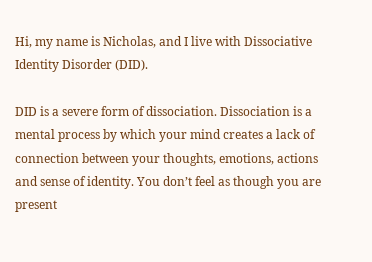Hi, my name is Nicholas, and I live with Dissociative Identity Disorder (DID).

DID is a severe form of dissociation. Dissociation is a mental process by which your mind creates a lack of connection between your thoughts, emotions, actions and sense of identity. You don’t feel as though you are present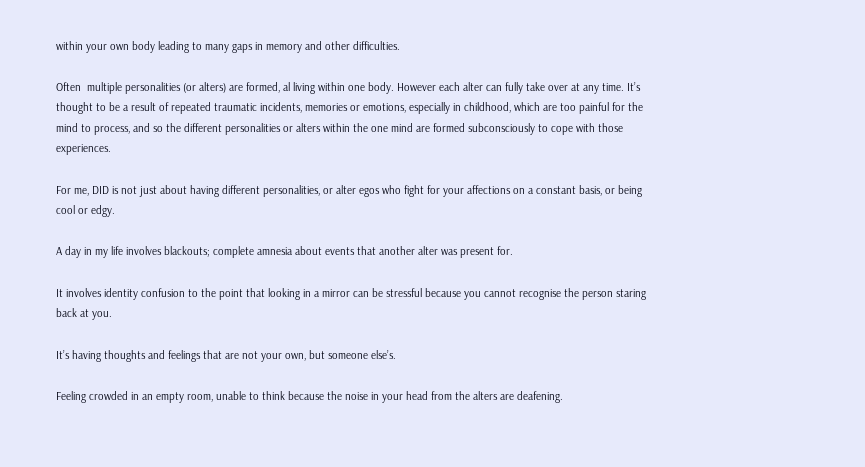within your own body leading to many gaps in memory and other difficulties.

Often  multiple personalities (or alters) are formed, al living within one body. However each alter can fully take over at any time. It’s thought to be a result of repeated traumatic incidents, memories or emotions, especially in childhood, which are too painful for the mind to process, and so the different personalities or alters within the one mind are formed subconsciously to cope with those experiences.

For me, DID is not just about having different personalities, or alter egos who fight for your affections on a constant basis, or being cool or edgy.

A day in my life involves blackouts; complete amnesia about events that another alter was present for.

It involves identity confusion to the point that looking in a mirror can be stressful because you cannot recognise the person staring back at you.

It’s having thoughts and feelings that are not your own, but someone else’s.

Feeling crowded in an empty room, unable to think because the noise in your head from the alters are deafening.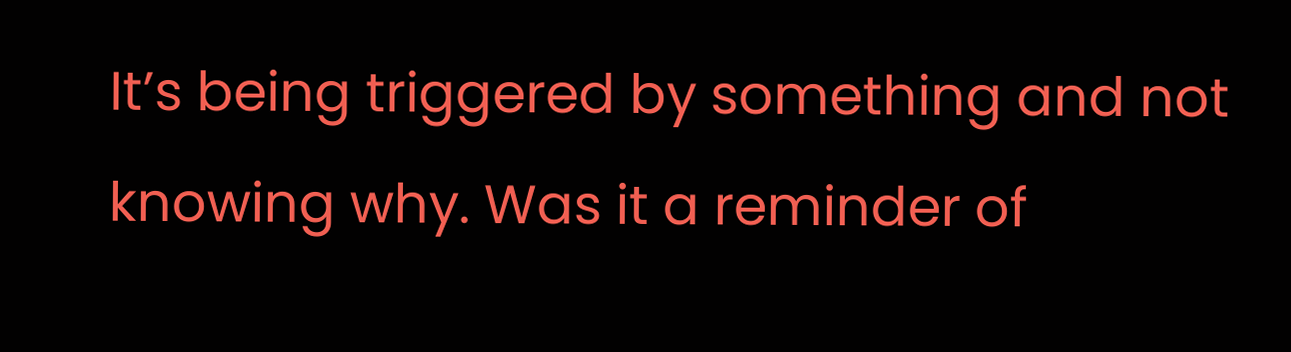It’s being triggered by something and not knowing why. Was it a reminder of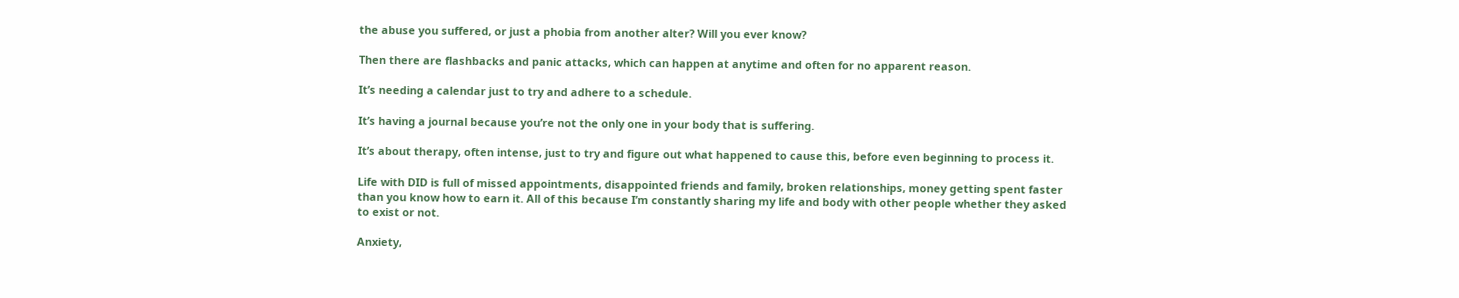the abuse you suffered, or just a phobia from another alter? Will you ever know?

Then there are flashbacks and panic attacks, which can happen at anytime and often for no apparent reason.

It’s needing a calendar just to try and adhere to a schedule.

It’s having a journal because you’re not the only one in your body that is suffering.

It’s about therapy, often intense, just to try and figure out what happened to cause this, before even beginning to process it.

Life with DID is full of missed appointments, disappointed friends and family, broken relationships, money getting spent faster than you know how to earn it. All of this because I’m constantly sharing my life and body with other people whether they asked to exist or not.

Anxiety,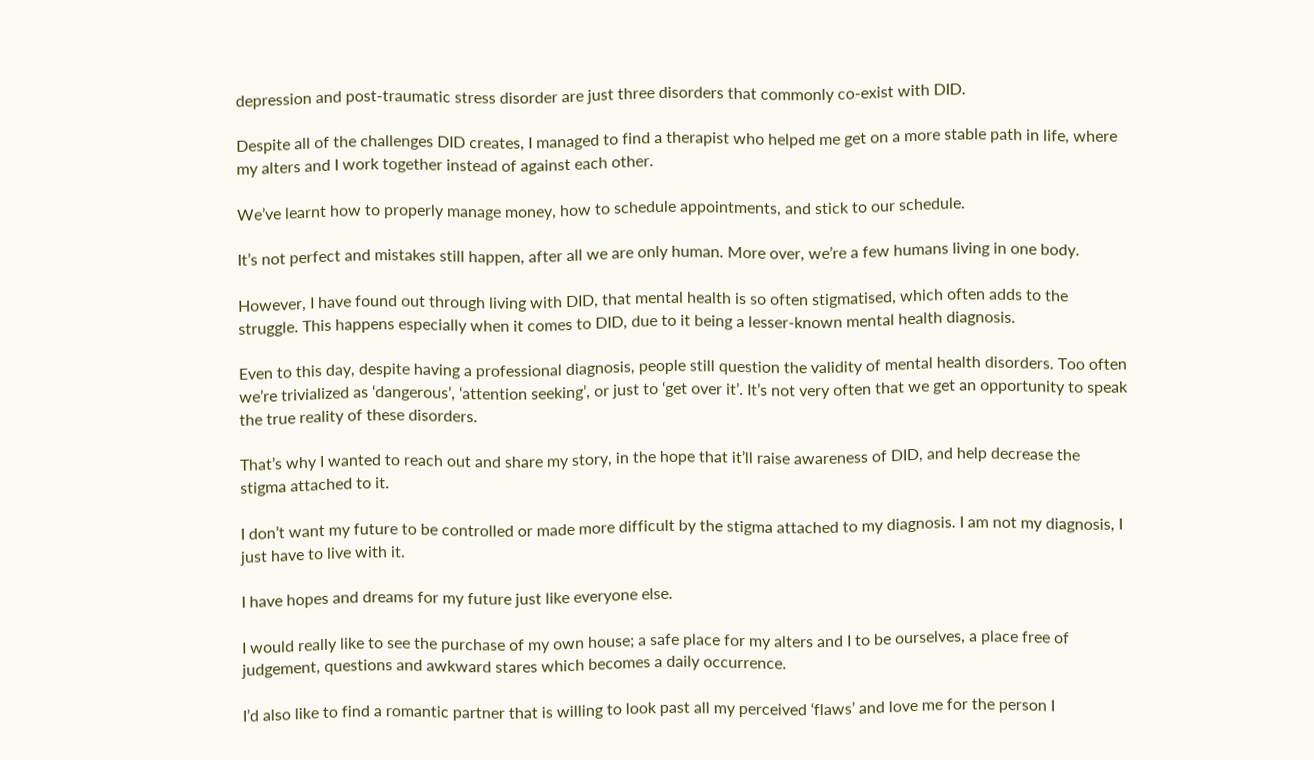depression and post-traumatic stress disorder are just three disorders that commonly co-exist with DID.

Despite all of the challenges DID creates, I managed to find a therapist who helped me get on a more stable path in life, where my alters and I work together instead of against each other.

We’ve learnt how to properly manage money, how to schedule appointments, and stick to our schedule.

It’s not perfect and mistakes still happen, after all we are only human. More over, we’re a few humans living in one body.

However, I have found out through living with DID, that mental health is so often stigmatised, which often adds to the struggle. This happens especially when it comes to DID, due to it being a lesser-known mental health diagnosis.

Even to this day, despite having a professional diagnosis, people still question the validity of mental health disorders. Too often we’re trivialized as ‘dangerous’, ‘attention seeking’, or just to ‘get over it’. It’s not very often that we get an opportunity to speak the true reality of these disorders.

That’s why I wanted to reach out and share my story, in the hope that it’ll raise awareness of DID, and help decrease the stigma attached to it.

I don’t want my future to be controlled or made more difficult by the stigma attached to my diagnosis. I am not my diagnosis, I just have to live with it.

I have hopes and dreams for my future just like everyone else.

I would really like to see the purchase of my own house; a safe place for my alters and I to be ourselves, a place free of judgement, questions and awkward stares which becomes a daily occurrence.

I’d also like to find a romantic partner that is willing to look past all my perceived ‘flaws’ and love me for the person I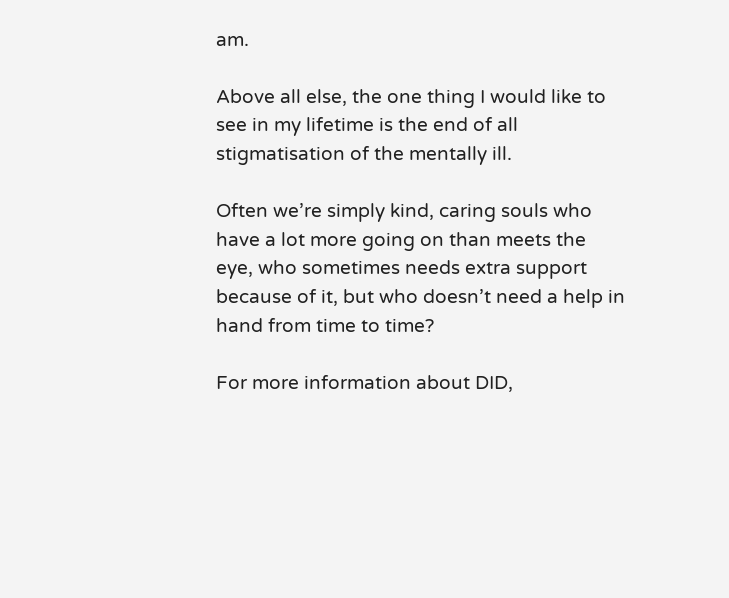am.

Above all else, the one thing I would like to see in my lifetime is the end of all stigmatisation of the mentally ill.

Often we’re simply kind, caring souls who have a lot more going on than meets the eye, who sometimes needs extra support because of it, but who doesn’t need a help in hand from time to time?

For more information about DID,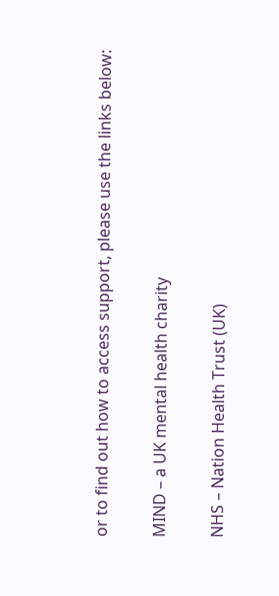or to find out how to access support, please use the links below:

MIND – a UK mental health charity

NHS – Nation Health Trust (UK)